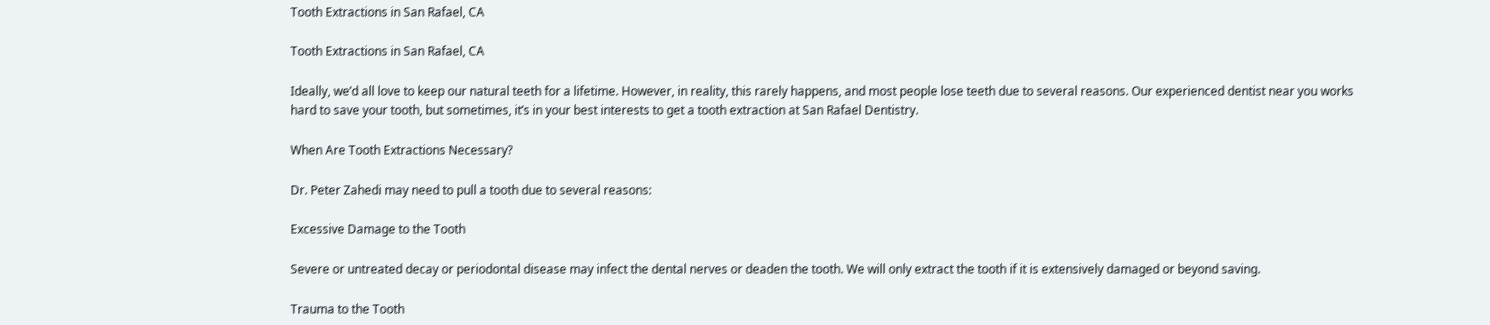Tooth Extractions in San Rafael, CA

Tooth Extractions in San Rafael, CA

Ideally, we’d all love to keep our natural teeth for a lifetime. However, in reality, this rarely happens, and most people lose teeth due to several reasons. Our experienced dentist near you works hard to save your tooth, but sometimes, it’s in your best interests to get a tooth extraction at San Rafael Dentistry.

When Are Tooth Extractions Necessary?

Dr. Peter Zahedi may need to pull a tooth due to several reasons:

Excessive Damage to the Tooth

Severe or untreated decay or periodontal disease may infect the dental nerves or deaden the tooth. We will only extract the tooth if it is extensively damaged or beyond saving.

Trauma to the Tooth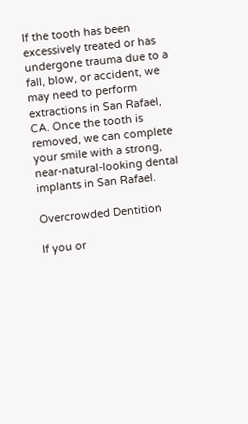If the tooth has been excessively treated or has undergone trauma due to a fall, blow, or accident, we may need to perform extractions in San Rafael, CA. Once the tooth is removed, we can complete your smile with a strong, near-natural-looking dental implants in San Rafael.

Overcrowded Dentition

If you or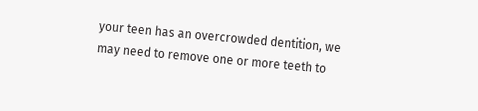your teen has an overcrowded dentition, we may need to remove one or more teeth to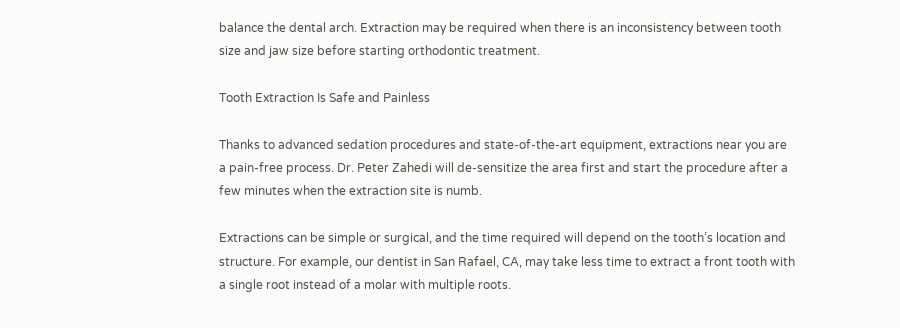balance the dental arch. Extraction may be required when there is an inconsistency between tooth size and jaw size before starting orthodontic treatment.

Tooth Extraction Is Safe and Painless

Thanks to advanced sedation procedures and state-of-the-art equipment, extractions near you are a pain-free process. Dr. Peter Zahedi will de-sensitize the area first and start the procedure after a few minutes when the extraction site is numb.

Extractions can be simple or surgical, and the time required will depend on the tooth’s location and structure. For example, our dentist in San Rafael, CA, may take less time to extract a front tooth with a single root instead of a molar with multiple roots.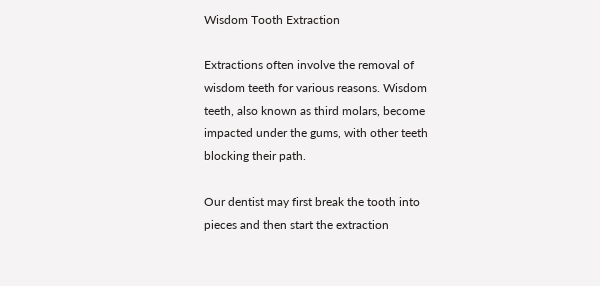Wisdom Tooth Extraction

Extractions often involve the removal of wisdom teeth for various reasons. Wisdom teeth, also known as third molars, become impacted under the gums, with other teeth blocking their path.

Our dentist may first break the tooth into pieces and then start the extraction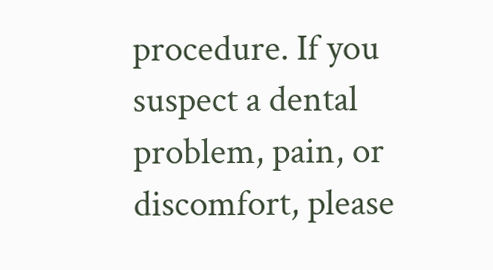procedure. If you suspect a dental problem, pain, or discomfort, please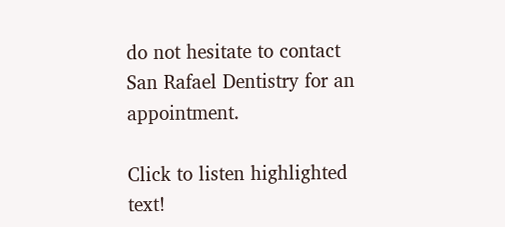do not hesitate to contact San Rafael Dentistry for an appointment.

Click to listen highlighted text!